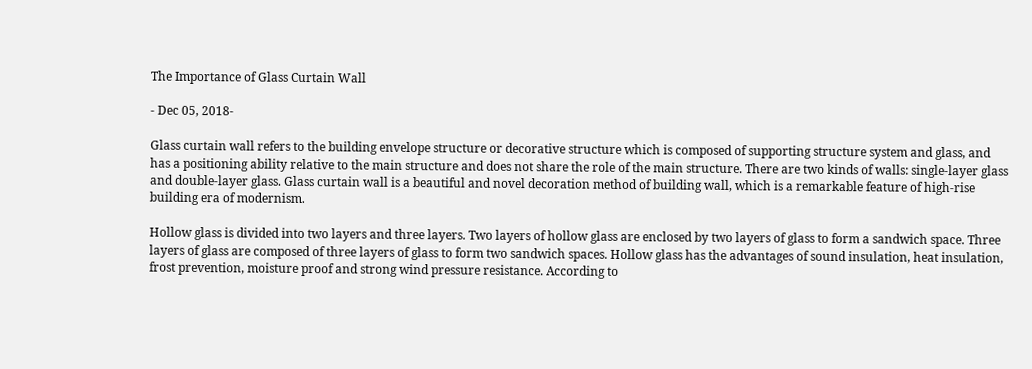The Importance of Glass Curtain Wall

- Dec 05, 2018-

Glass curtain wall refers to the building envelope structure or decorative structure which is composed of supporting structure system and glass, and has a positioning ability relative to the main structure and does not share the role of the main structure. There are two kinds of walls: single-layer glass and double-layer glass. Glass curtain wall is a beautiful and novel decoration method of building wall, which is a remarkable feature of high-rise building era of modernism.

Hollow glass is divided into two layers and three layers. Two layers of hollow glass are enclosed by two layers of glass to form a sandwich space. Three layers of glass are composed of three layers of glass to form two sandwich spaces. Hollow glass has the advantages of sound insulation, heat insulation, frost prevention, moisture proof and strong wind pressure resistance. According to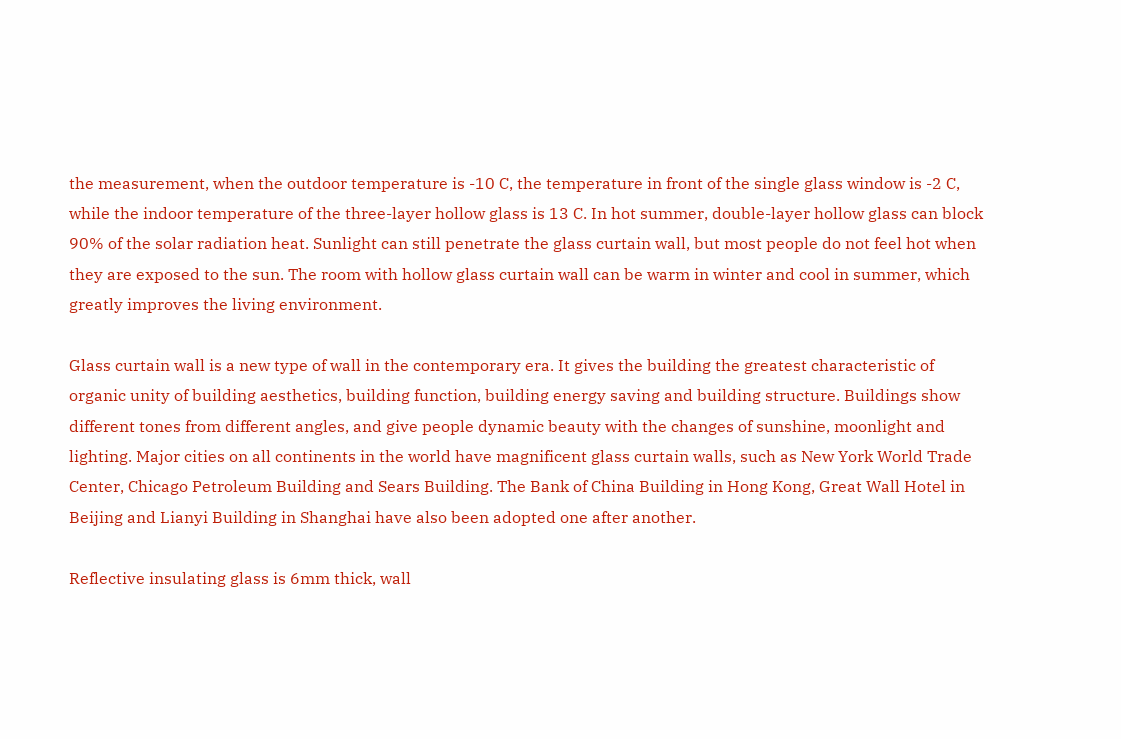the measurement, when the outdoor temperature is -10 C, the temperature in front of the single glass window is -2 C, while the indoor temperature of the three-layer hollow glass is 13 C. In hot summer, double-layer hollow glass can block 90% of the solar radiation heat. Sunlight can still penetrate the glass curtain wall, but most people do not feel hot when they are exposed to the sun. The room with hollow glass curtain wall can be warm in winter and cool in summer, which greatly improves the living environment.

Glass curtain wall is a new type of wall in the contemporary era. It gives the building the greatest characteristic of organic unity of building aesthetics, building function, building energy saving and building structure. Buildings show different tones from different angles, and give people dynamic beauty with the changes of sunshine, moonlight and lighting. Major cities on all continents in the world have magnificent glass curtain walls, such as New York World Trade Center, Chicago Petroleum Building and Sears Building. The Bank of China Building in Hong Kong, Great Wall Hotel in Beijing and Lianyi Building in Shanghai have also been adopted one after another.

Reflective insulating glass is 6mm thick, wall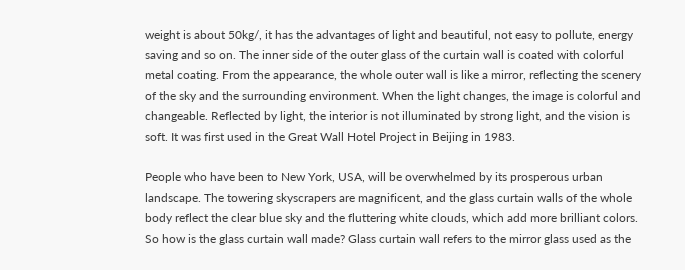weight is about 50kg/, it has the advantages of light and beautiful, not easy to pollute, energy saving and so on. The inner side of the outer glass of the curtain wall is coated with colorful metal coating. From the appearance, the whole outer wall is like a mirror, reflecting the scenery of the sky and the surrounding environment. When the light changes, the image is colorful and changeable. Reflected by light, the interior is not illuminated by strong light, and the vision is soft. It was first used in the Great Wall Hotel Project in Beijing in 1983.

People who have been to New York, USA, will be overwhelmed by its prosperous urban landscape. The towering skyscrapers are magnificent, and the glass curtain walls of the whole body reflect the clear blue sky and the fluttering white clouds, which add more brilliant colors. So how is the glass curtain wall made? Glass curtain wall refers to the mirror glass used as the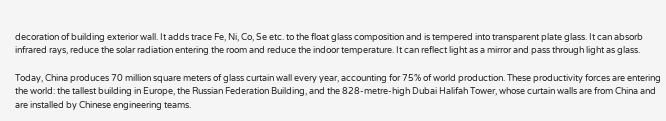decoration of building exterior wall. It adds trace Fe, Ni, Co, Se etc. to the float glass composition and is tempered into transparent plate glass. It can absorb infrared rays, reduce the solar radiation entering the room and reduce the indoor temperature. It can reflect light as a mirror and pass through light as glass.

Today, China produces 70 million square meters of glass curtain wall every year, accounting for 75% of world production. These productivity forces are entering the world: the tallest building in Europe, the Russian Federation Building, and the 828-metre-high Dubai Halifah Tower, whose curtain walls are from China and are installed by Chinese engineering teams.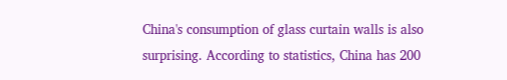China's consumption of glass curtain walls is also surprising. According to statistics, China has 200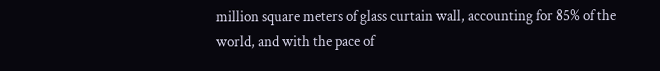million square meters of glass curtain wall, accounting for 85% of the world, and with the pace of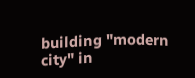building "modern city" in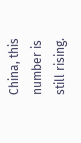China, this number is still rising.